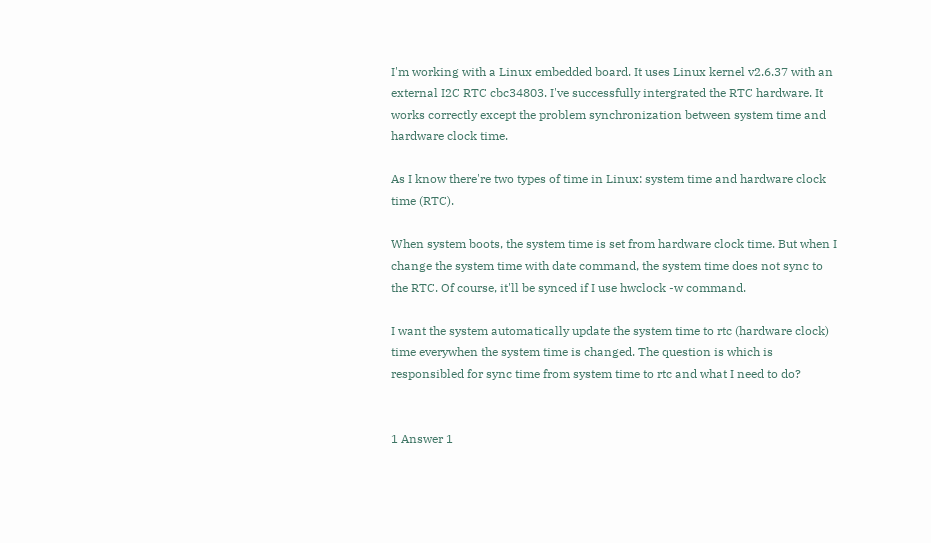I'm working with a Linux embedded board. It uses Linux kernel v2.6.37 with an external I2C RTC cbc34803. I've successfully intergrated the RTC hardware. It works correctly except the problem synchronization between system time and hardware clock time.

As I know there're two types of time in Linux: system time and hardware clock time (RTC).

When system boots, the system time is set from hardware clock time. But when I change the system time with date command, the system time does not sync to the RTC. Of course, it'll be synced if I use hwclock -w command.

I want the system automatically update the system time to rtc (hardware clock) time everywhen the system time is changed. The question is which is responsibled for sync time from system time to rtc and what I need to do?


1 Answer 1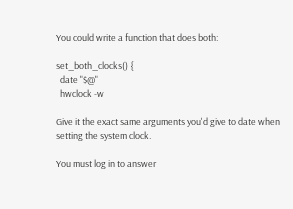You could write a function that does both:

set_both_clocks() {
  date "$@"
  hwclock -w

Give it the exact same arguments you'd give to date when setting the system clock.

You must log in to answer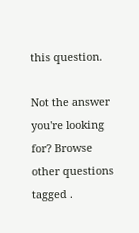this question.

Not the answer you're looking for? Browse other questions tagged .